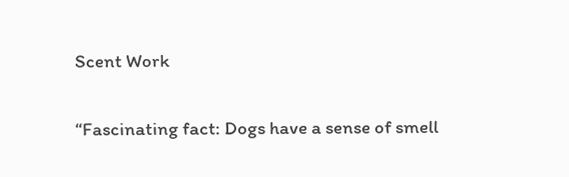Scent Work

“Fascinating fact: Dogs have a sense of smell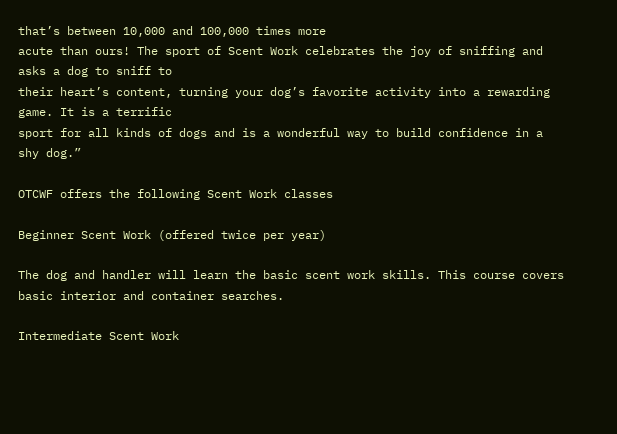that’s between 10,000 and 100,000 times more
acute than ours! The sport of Scent Work celebrates the joy of sniffing and asks a dog to sniff to
their heart’s content, turning your dog’s favorite activity into a rewarding game. It is a terrific
sport for all kinds of dogs and is a wonderful way to build confidence in a shy dog.”

OTCWF offers the following Scent Work classes

Beginner Scent Work (offered twice per year)

The dog and handler will learn the basic scent work skills. This course covers basic interior and container searches.

Intermediate Scent Work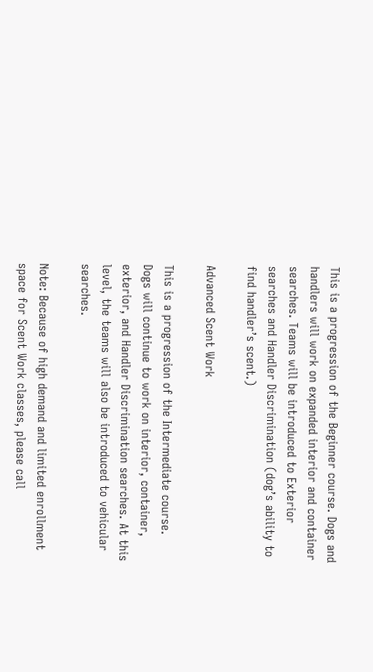This is a progression of the Beginner course. Dogs and handlers will work on expanded interior and container searches. Teams will be introduced to Exterior searches and Handler Discrimination (dog’s ability to find handler’s scent.)

Advanced Scent Work

This is a progression of the Intermediate course. Dogs will continue to work on interior, container, exterior, and Handler Discrimination searches. At this level, the teams will also be introduced to vehicular searches.

Note: Because of high demand and limited enrollment space for Scent Work classes, please call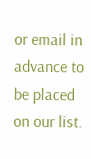or email in advance to be placed on our list.